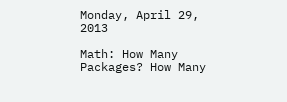Monday, April 29, 2013

Math: How Many Packages? How Many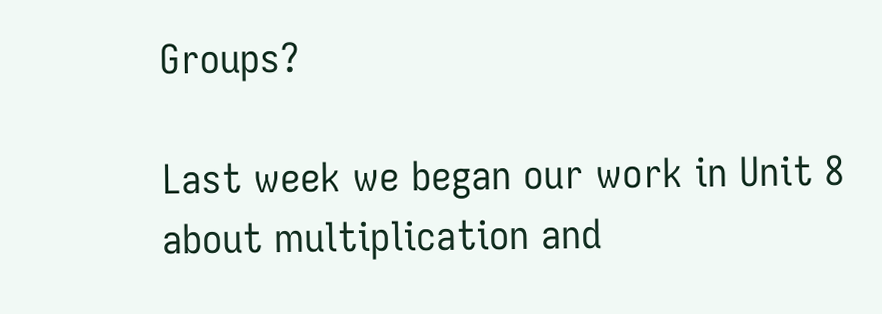Groups?

Last week we began our work in Unit 8 about multiplication and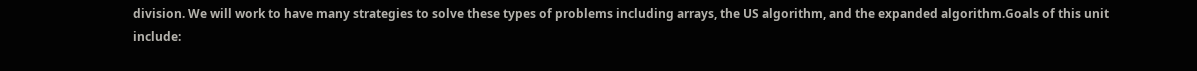division. We will work to have many strategies to solve these types of problems including arrays, the US algorithm, and the expanded algorithm.Goals of this unit include: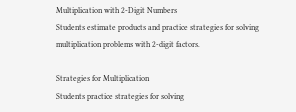Multiplication with 2-Digit Numbers
Students estimate products and practice strategies for solving multiplication problems with 2-digit factors.

Strategies for Multiplication
Students practice strategies for solving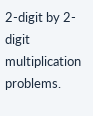2-digit by 2-digit multiplication problems.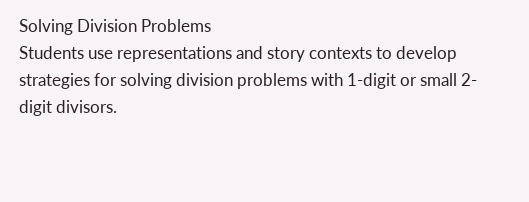Solving Division Problems
Students use representations and story contexts to develop strategies for solving division problems with 1-digit or small 2-digit divisors.